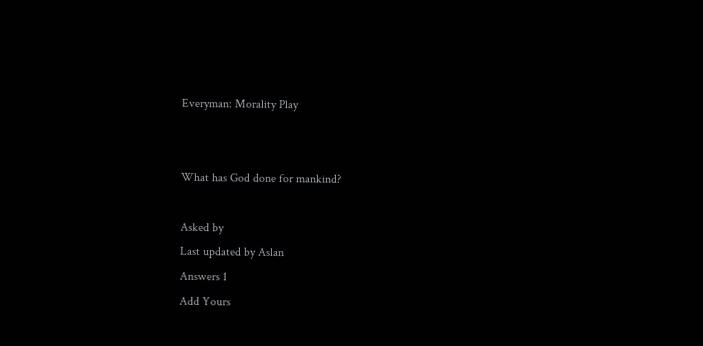Everyman: Morality Play


What has God done for mankind?

Asked by
Last updated by Aslan
Answers 1
Add Yours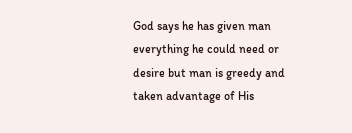God says he has given man everything he could need or desire but man is greedy and taken advantage of His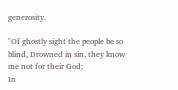generosity.

"Of ghostly sight the people be so blind, Drowned in sin, they know me not for their God;
In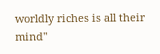worldly riches is all their mind"